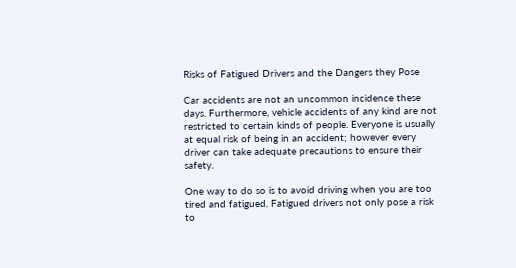Risks of Fatigued Drivers and the Dangers they Pose

Car accidents are not an uncommon incidence these days. Furthermore, vehicle accidents of any kind are not restricted to certain kinds of people. Everyone is usually at equal risk of being in an accident; however every driver can take adequate precautions to ensure their safety.

One way to do so is to avoid driving when you are too tired and fatigued. Fatigued drivers not only pose a risk to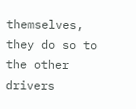themselves, they do so to the other drivers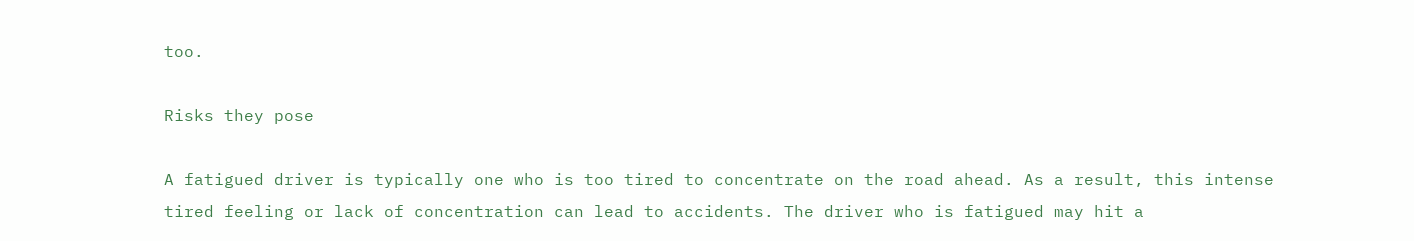too.

Risks they pose

A fatigued driver is typically one who is too tired to concentrate on the road ahead. As a result, this intense tired feeling or lack of concentration can lead to accidents. The driver who is fatigued may hit a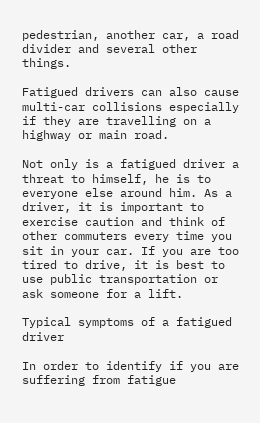pedestrian, another car, a road divider and several other things.

Fatigued drivers can also cause multi-car collisions especially if they are travelling on a highway or main road.

Not only is a fatigued driver a threat to himself, he is to everyone else around him. As a driver, it is important to exercise caution and think of other commuters every time you sit in your car. If you are too tired to drive, it is best to use public transportation or ask someone for a lift.

Typical symptoms of a fatigued driver

In order to identify if you are suffering from fatigue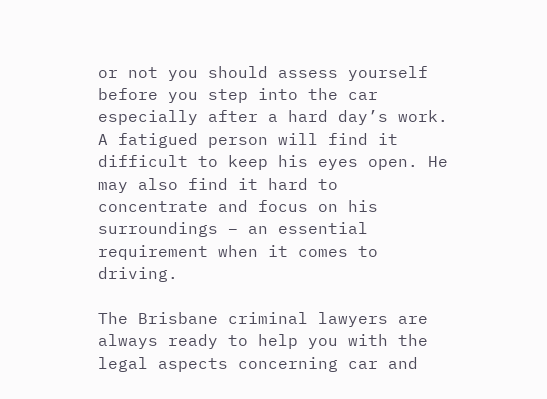or not you should assess yourself before you step into the car especially after a hard day’s work. A fatigued person will find it difficult to keep his eyes open. He may also find it hard to concentrate and focus on his surroundings – an essential requirement when it comes to driving.

The Brisbane criminal lawyers are always ready to help you with the legal aspects concerning car and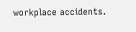workplace accidents.